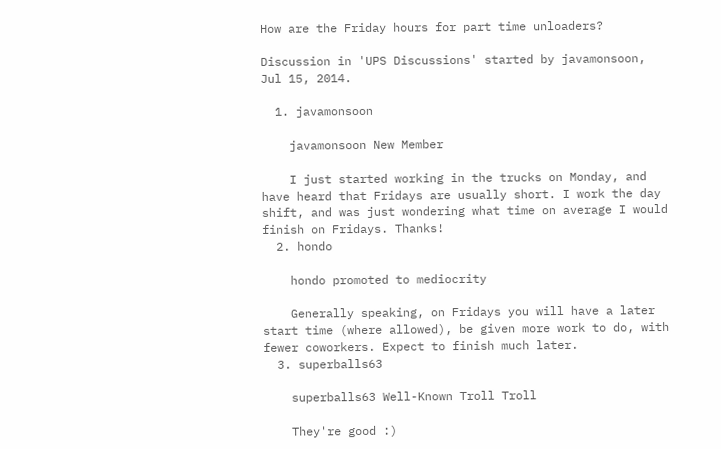How are the Friday hours for part time unloaders?

Discussion in 'UPS Discussions' started by javamonsoon, Jul 15, 2014.

  1. javamonsoon

    javamonsoon New Member

    I just started working in the trucks on Monday, and have heard that Fridays are usually short. I work the day shift, and was just wondering what time on average I would finish on Fridays. Thanks!
  2. hondo

    hondo promoted to mediocrity

    Generally speaking, on Fridays you will have a later start time (where allowed), be given more work to do, with fewer coworkers. Expect to finish much later.
  3. superballs63

    superballs63 Well-Known Troll Troll

    They're good :)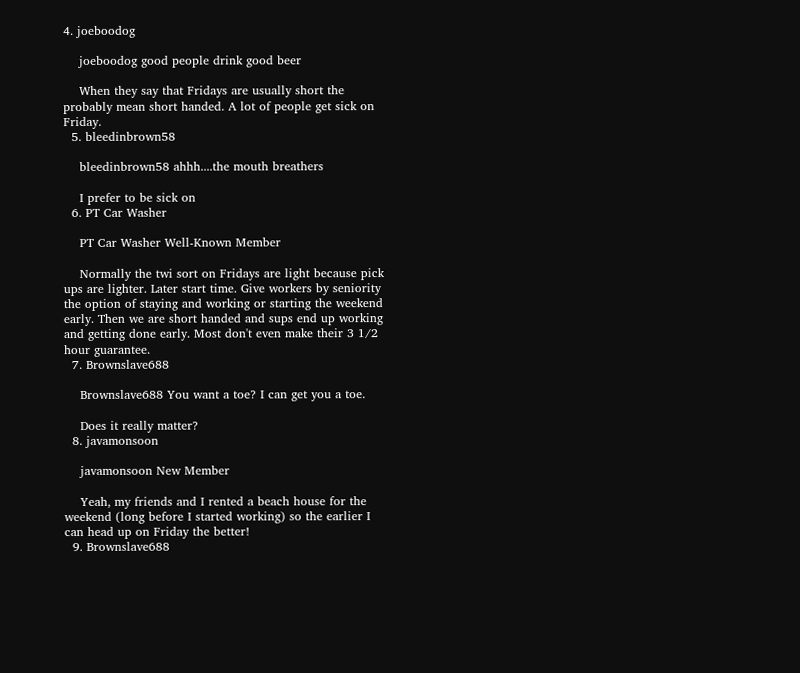4. joeboodog

    joeboodog good people drink good beer

    When they say that Fridays are usually short the probably mean short handed. A lot of people get sick on Friday.
  5. bleedinbrown58

    bleedinbrown58 ahhh....the mouth breathers

    I prefer to be sick on
  6. PT Car Washer

    PT Car Washer Well-Known Member

    Normally the twi sort on Fridays are light because pick ups are lighter. Later start time. Give workers by seniority the option of staying and working or starting the weekend early. Then we are short handed and sups end up working and getting done early. Most don't even make their 3 1/2 hour guarantee.
  7. Brownslave688

    Brownslave688 You want a toe? I can get you a toe.

    Does it really matter?
  8. javamonsoon

    javamonsoon New Member

    Yeah, my friends and I rented a beach house for the weekend (long before I started working) so the earlier I can head up on Friday the better!
  9. Brownslave688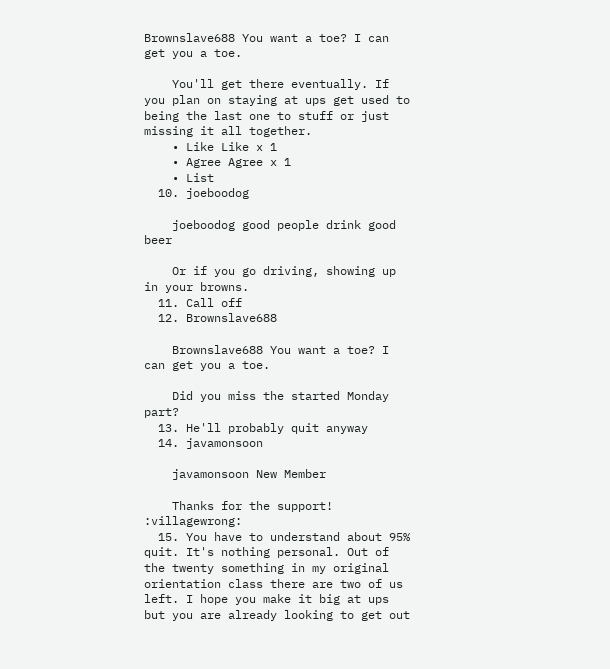Brownslave688 You want a toe? I can get you a toe.

    You'll get there eventually. If you plan on staying at ups get used to being the last one to stuff or just missing it all together.
    • Like Like x 1
    • Agree Agree x 1
    • List
  10. joeboodog

    joeboodog good people drink good beer

    Or if you go driving, showing up in your browns.
  11. Call off
  12. Brownslave688

    Brownslave688 You want a toe? I can get you a toe.

    Did you miss the started Monday part?
  13. He'll probably quit anyway
  14. javamonsoon

    javamonsoon New Member

    Thanks for the support! :villagewrong:
  15. You have to understand about 95% quit. It's nothing personal. Out of the twenty something in my original orientation class there are two of us left. I hope you make it big at ups but you are already looking to get out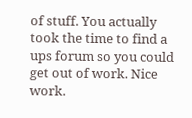of stuff. You actually took the time to find a ups forum so you could get out of work. Nice work.